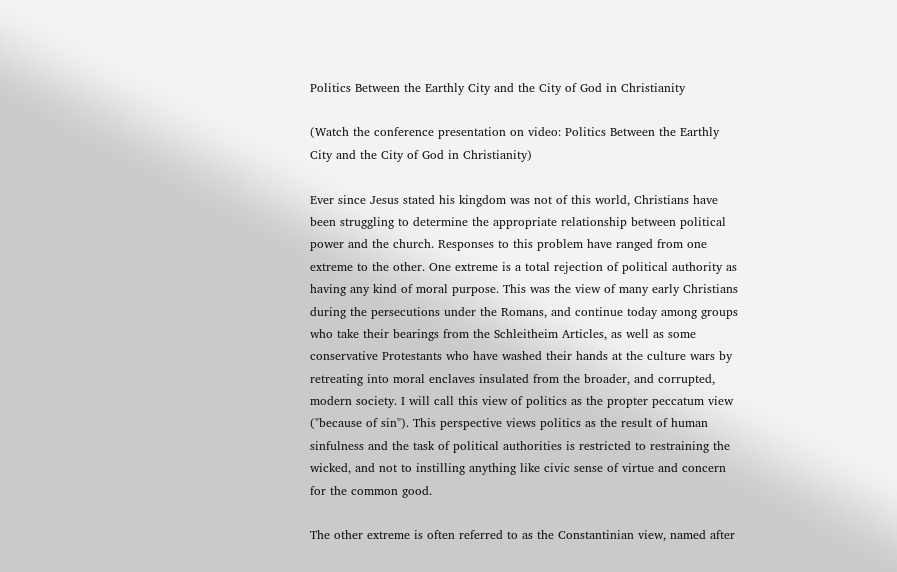Politics Between the Earthly City and the City of God in Christianity

(Watch the conference presentation on video: Politics Between the Earthly City and the City of God in Christianity)

Ever since Jesus stated his kingdom was not of this world, Christians have been struggling to determine the appropriate relationship between political power and the church. Responses to this problem have ranged from one extreme to the other. One extreme is a total rejection of political authority as having any kind of moral purpose. This was the view of many early Christians during the persecutions under the Romans, and continue today among groups who take their bearings from the Schleitheim Articles, as well as some conservative Protestants who have washed their hands at the culture wars by retreating into moral enclaves insulated from the broader, and corrupted, modern society. I will call this view of politics as the propter peccatum view ("because of sin"). This perspective views politics as the result of human sinfulness and the task of political authorities is restricted to restraining the wicked, and not to instilling anything like civic sense of virtue and concern for the common good.

The other extreme is often referred to as the Constantinian view, named after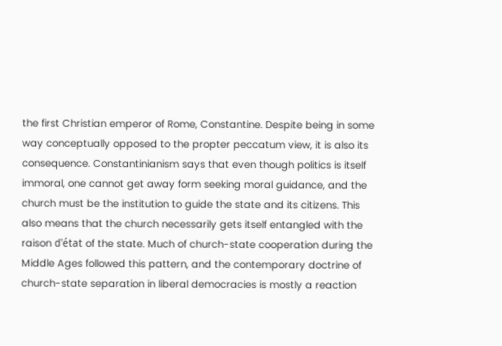the first Christian emperor of Rome, Constantine. Despite being in some way conceptually opposed to the propter peccatum view, it is also its consequence. Constantinianism says that even though politics is itself immoral, one cannot get away form seeking moral guidance, and the church must be the institution to guide the state and its citizens. This also means that the church necessarily gets itself entangled with the raison d'état of the state. Much of church-state cooperation during the Middle Ages followed this pattern, and the contemporary doctrine of church-state separation in liberal democracies is mostly a reaction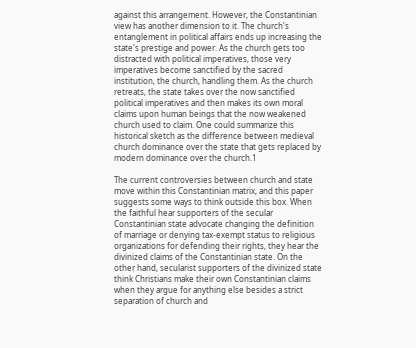against this arrangement. However, the Constantinian view has another dimension to it. The church's entanglement in political affairs ends up increasing the state's prestige and power. As the church gets too distracted with political imperatives, those very imperatives become sanctified by the sacred institution, the church, handling them. As the church retreats, the state takes over the now sanctified political imperatives and then makes its own moral claims upon human beings that the now weakened church used to claim. One could summarize this historical sketch as the difference between medieval church dominance over the state that gets replaced by modern dominance over the church.1

The current controversies between church and state move within this Constantinian matrix, and this paper suggests some ways to think outside this box. When the faithful hear supporters of the secular Constantinian state advocate changing the definition of marriage or denying tax-exempt status to religious organizations for defending their rights, they hear the divinized claims of the Constantinian state. On the other hand, secularist supporters of the divinized state think Christians make their own Constantinian claims when they argue for anything else besides a strict separation of church and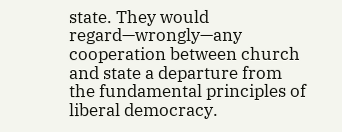state. They would regard—wrongly—any cooperation between church and state a departure from the fundamental principles of liberal democracy.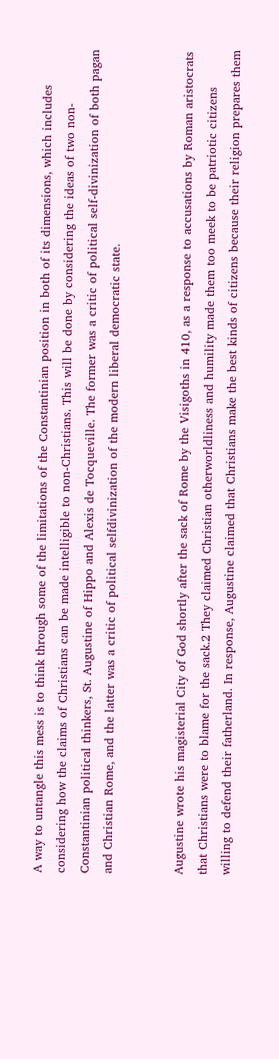A way to untangle this mess is to think through some of the limitations of the Constantinian position in both of its dimensions, which includes considering how the claims of Christians can be made intelligible to non-Christians. This will be done by considering the ideas of two non-Constantinian political thinkers, St. Augustine of Hippo and Alexis de Tocqueville. The former was a critic of political self-divinization of both pagan and Christian Rome, and the latter was a critic of political selfdivinization of the modern liberal democratic state.


Augustine wrote his magisterial City of God shortly after the sack of Rome by the Visigoths in 410, as a response to accusations by Roman aristocrats that Christians were to blame for the sack.2 They claimed Christian otherworldliness and humility made them too meek to be patriotic citizens willing to defend their fatherland. In response, Augustine claimed that Christians make the best kinds of citizens because their religion prepares them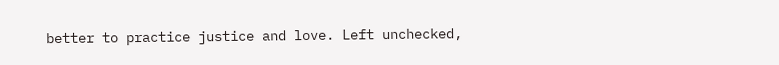better to practice justice and love. Left unchecked,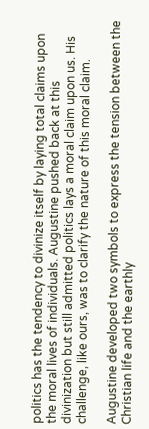politics has the tendency to divinize itself by laying total claims upon the moral lives of individuals. Augustine pushed back at this divinization but still admitted politics lays a moral claim upon us. His challenge, like ours, was to clarify the nature of this moral claim.

Augustine developed two symbols to express the tension between the Christian life and the earthly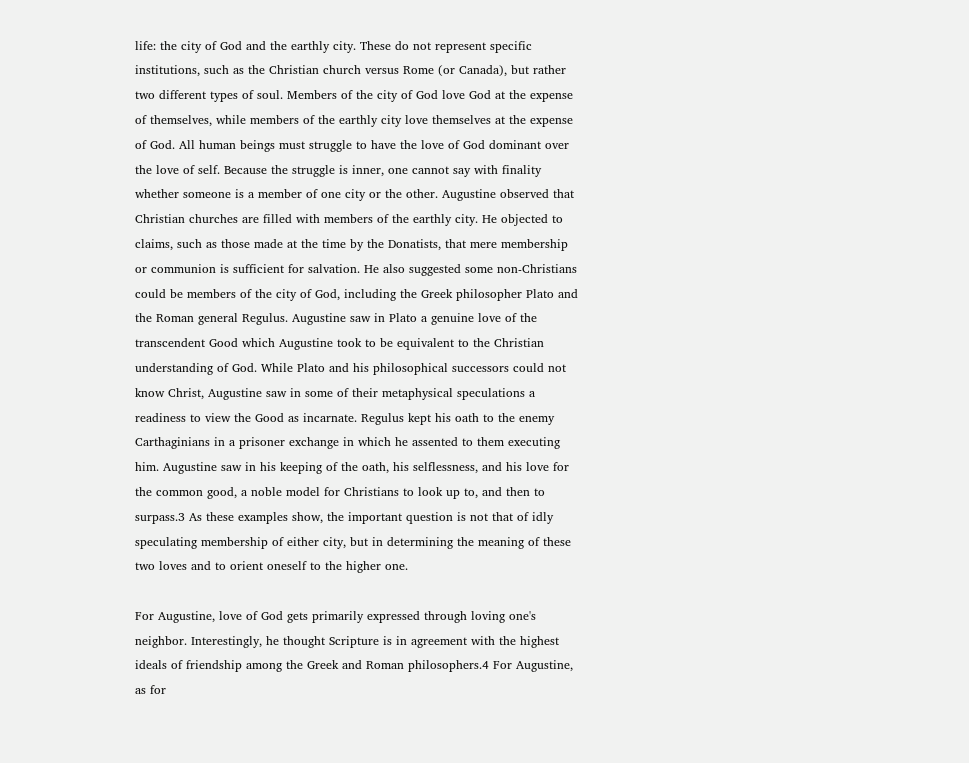life: the city of God and the earthly city. These do not represent specific institutions, such as the Christian church versus Rome (or Canada), but rather two different types of soul. Members of the city of God love God at the expense of themselves, while members of the earthly city love themselves at the expense of God. All human beings must struggle to have the love of God dominant over the love of self. Because the struggle is inner, one cannot say with finality whether someone is a member of one city or the other. Augustine observed that Christian churches are filled with members of the earthly city. He objected to claims, such as those made at the time by the Donatists, that mere membership or communion is sufficient for salvation. He also suggested some non-Christians could be members of the city of God, including the Greek philosopher Plato and the Roman general Regulus. Augustine saw in Plato a genuine love of the transcendent Good which Augustine took to be equivalent to the Christian understanding of God. While Plato and his philosophical successors could not know Christ, Augustine saw in some of their metaphysical speculations a readiness to view the Good as incarnate. Regulus kept his oath to the enemy Carthaginians in a prisoner exchange in which he assented to them executing him. Augustine saw in his keeping of the oath, his selflessness, and his love for the common good, a noble model for Christians to look up to, and then to surpass.3 As these examples show, the important question is not that of idly speculating membership of either city, but in determining the meaning of these two loves and to orient oneself to the higher one.

For Augustine, love of God gets primarily expressed through loving one's neighbor. Interestingly, he thought Scripture is in agreement with the highest ideals of friendship among the Greek and Roman philosophers.4 For Augustine, as for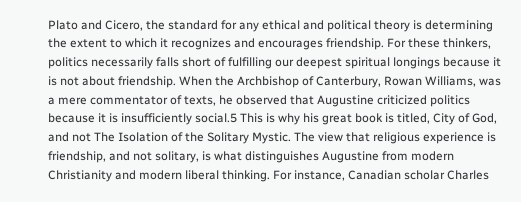Plato and Cicero, the standard for any ethical and political theory is determining the extent to which it recognizes and encourages friendship. For these thinkers, politics necessarily falls short of fulfilling our deepest spiritual longings because it is not about friendship. When the Archbishop of Canterbury, Rowan Williams, was a mere commentator of texts, he observed that Augustine criticized politics because it is insufficiently social.5 This is why his great book is titled, City of God, and not The Isolation of the Solitary Mystic. The view that religious experience is friendship, and not solitary, is what distinguishes Augustine from modern Christianity and modern liberal thinking. For instance, Canadian scholar Charles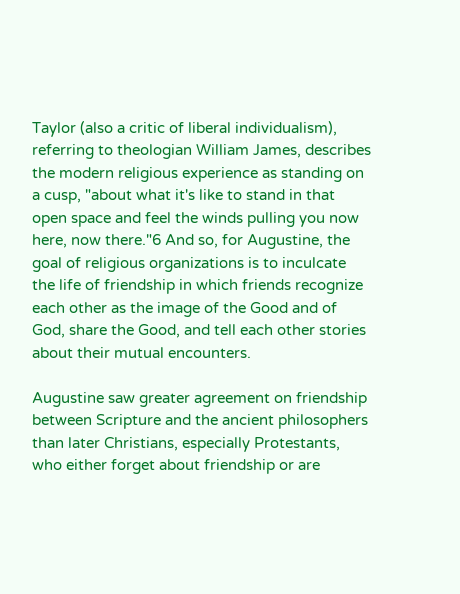Taylor (also a critic of liberal individualism), referring to theologian William James, describes the modern religious experience as standing on a cusp, "about what it's like to stand in that open space and feel the winds pulling you now here, now there."6 And so, for Augustine, the goal of religious organizations is to inculcate the life of friendship in which friends recognize each other as the image of the Good and of God, share the Good, and tell each other stories about their mutual encounters.

Augustine saw greater agreement on friendship between Scripture and the ancient philosophers than later Christians, especially Protestants, who either forget about friendship or are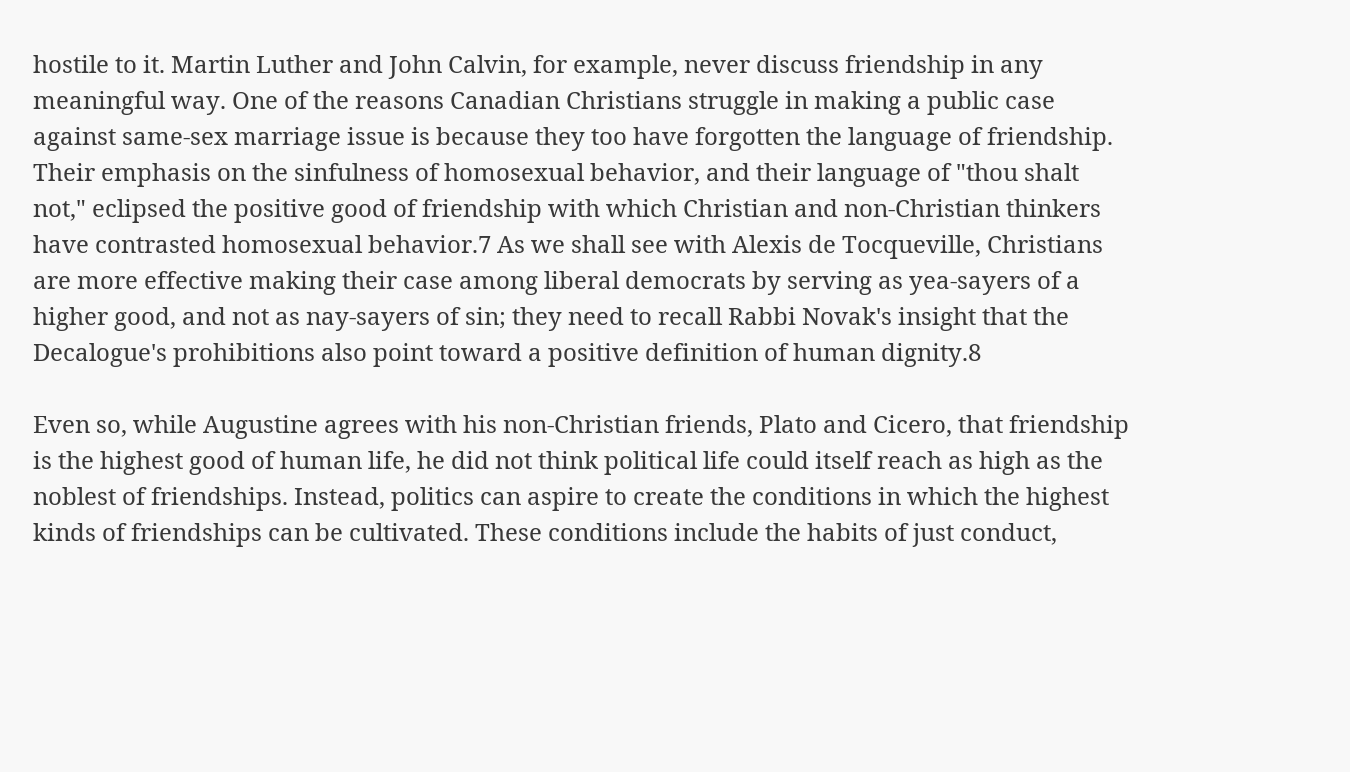hostile to it. Martin Luther and John Calvin, for example, never discuss friendship in any meaningful way. One of the reasons Canadian Christians struggle in making a public case against same-sex marriage issue is because they too have forgotten the language of friendship. Their emphasis on the sinfulness of homosexual behavior, and their language of "thou shalt not," eclipsed the positive good of friendship with which Christian and non-Christian thinkers have contrasted homosexual behavior.7 As we shall see with Alexis de Tocqueville, Christians are more effective making their case among liberal democrats by serving as yea-sayers of a higher good, and not as nay-sayers of sin; they need to recall Rabbi Novak's insight that the Decalogue's prohibitions also point toward a positive definition of human dignity.8

Even so, while Augustine agrees with his non-Christian friends, Plato and Cicero, that friendship is the highest good of human life, he did not think political life could itself reach as high as the noblest of friendships. Instead, politics can aspire to create the conditions in which the highest kinds of friendships can be cultivated. These conditions include the habits of just conduct,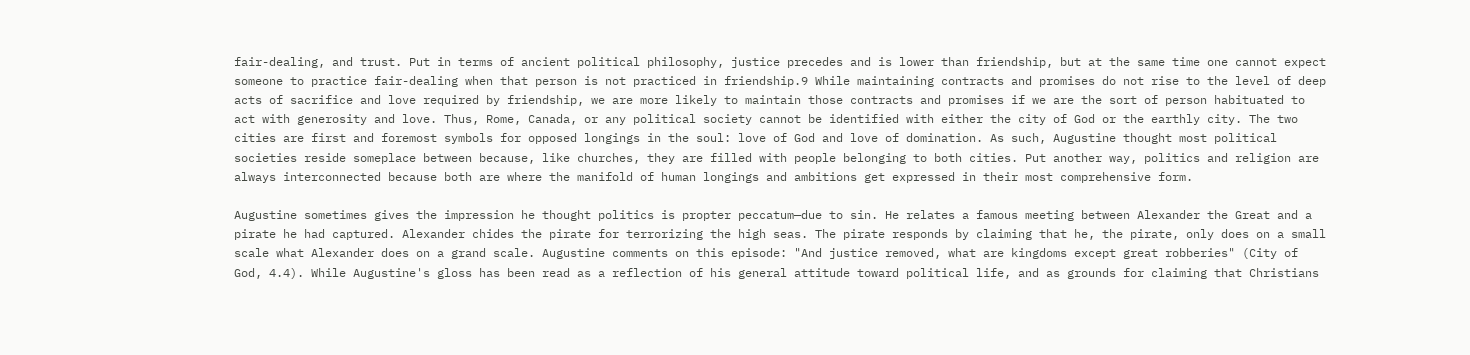fair-dealing, and trust. Put in terms of ancient political philosophy, justice precedes and is lower than friendship, but at the same time one cannot expect someone to practice fair-dealing when that person is not practiced in friendship.9 While maintaining contracts and promises do not rise to the level of deep acts of sacrifice and love required by friendship, we are more likely to maintain those contracts and promises if we are the sort of person habituated to act with generosity and love. Thus, Rome, Canada, or any political society cannot be identified with either the city of God or the earthly city. The two cities are first and foremost symbols for opposed longings in the soul: love of God and love of domination. As such, Augustine thought most political societies reside someplace between because, like churches, they are filled with people belonging to both cities. Put another way, politics and religion are always interconnected because both are where the manifold of human longings and ambitions get expressed in their most comprehensive form.

Augustine sometimes gives the impression he thought politics is propter peccatum—due to sin. He relates a famous meeting between Alexander the Great and a pirate he had captured. Alexander chides the pirate for terrorizing the high seas. The pirate responds by claiming that he, the pirate, only does on a small scale what Alexander does on a grand scale. Augustine comments on this episode: "And justice removed, what are kingdoms except great robberies" (City of God, 4.4). While Augustine's gloss has been read as a reflection of his general attitude toward political life, and as grounds for claiming that Christians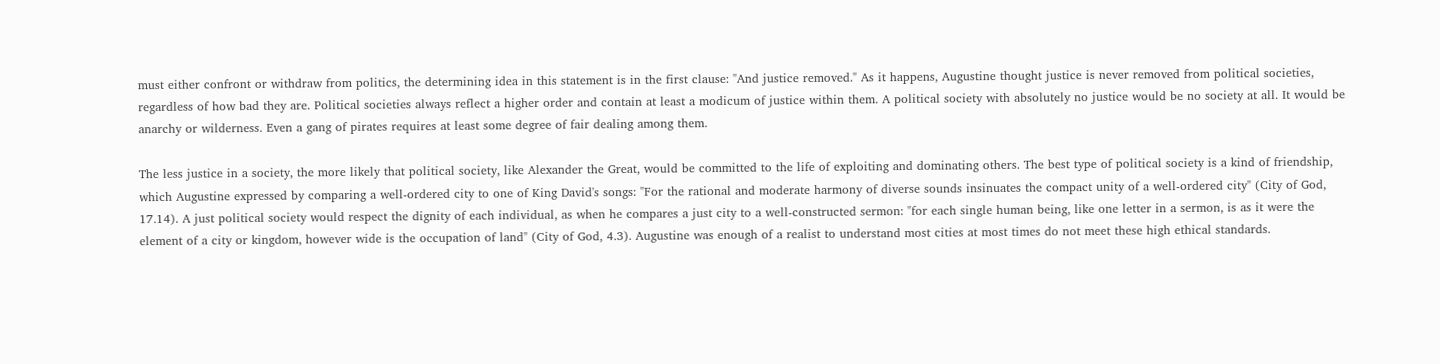must either confront or withdraw from politics, the determining idea in this statement is in the first clause: "And justice removed." As it happens, Augustine thought justice is never removed from political societies, regardless of how bad they are. Political societies always reflect a higher order and contain at least a modicum of justice within them. A political society with absolutely no justice would be no society at all. It would be anarchy or wilderness. Even a gang of pirates requires at least some degree of fair dealing among them.

The less justice in a society, the more likely that political society, like Alexander the Great, would be committed to the life of exploiting and dominating others. The best type of political society is a kind of friendship, which Augustine expressed by comparing a well-ordered city to one of King David's songs: "For the rational and moderate harmony of diverse sounds insinuates the compact unity of a well-ordered city" (City of God, 17.14). A just political society would respect the dignity of each individual, as when he compares a just city to a well-constructed sermon: "for each single human being, like one letter in a sermon, is as it were the element of a city or kingdom, however wide is the occupation of land" (City of God, 4.3). Augustine was enough of a realist to understand most cities at most times do not meet these high ethical standards.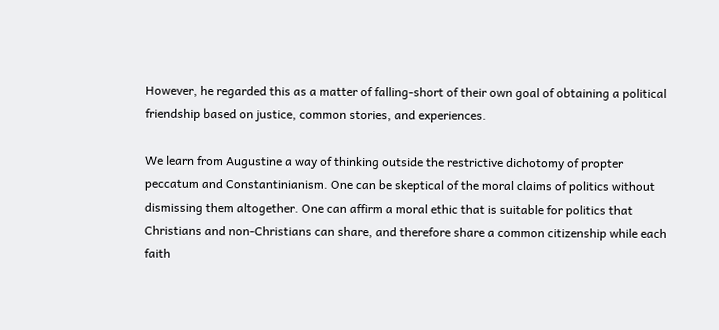However, he regarded this as a matter of falling-short of their own goal of obtaining a political friendship based on justice, common stories, and experiences.

We learn from Augustine a way of thinking outside the restrictive dichotomy of propter peccatum and Constantinianism. One can be skeptical of the moral claims of politics without dismissing them altogether. One can affirm a moral ethic that is suitable for politics that Christians and non-Christians can share, and therefore share a common citizenship while each faith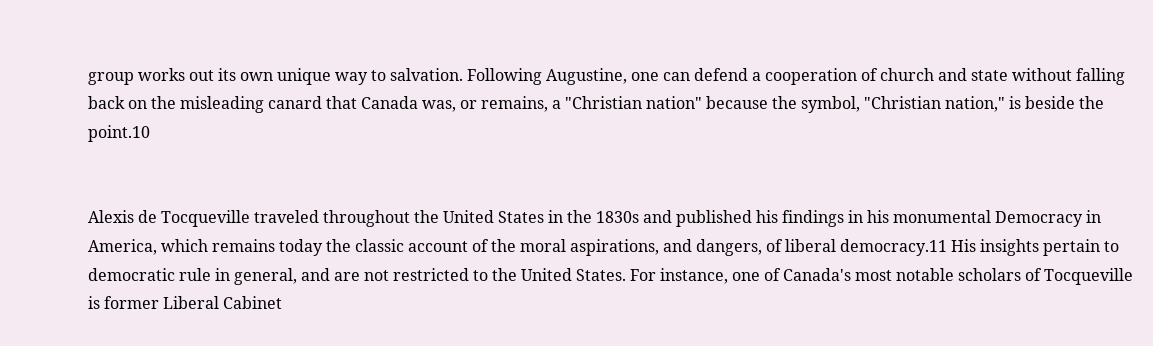group works out its own unique way to salvation. Following Augustine, one can defend a cooperation of church and state without falling back on the misleading canard that Canada was, or remains, a "Christian nation" because the symbol, "Christian nation," is beside the point.10


Alexis de Tocqueville traveled throughout the United States in the 1830s and published his findings in his monumental Democracy in America, which remains today the classic account of the moral aspirations, and dangers, of liberal democracy.11 His insights pertain to democratic rule in general, and are not restricted to the United States. For instance, one of Canada's most notable scholars of Tocqueville is former Liberal Cabinet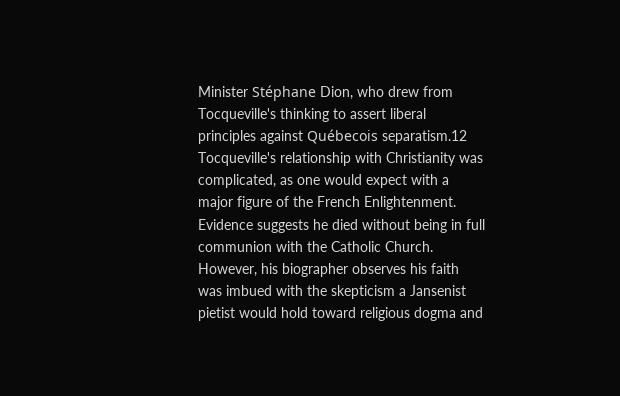Minister Stéphane Dion, who drew from Tocqueville's thinking to assert liberal principles against Québecois separatism.12 Tocqueville's relationship with Christianity was complicated, as one would expect with a major figure of the French Enlightenment. Evidence suggests he died without being in full communion with the Catholic Church. However, his biographer observes his faith was imbued with the skepticism a Jansenist pietist would hold toward religious dogma and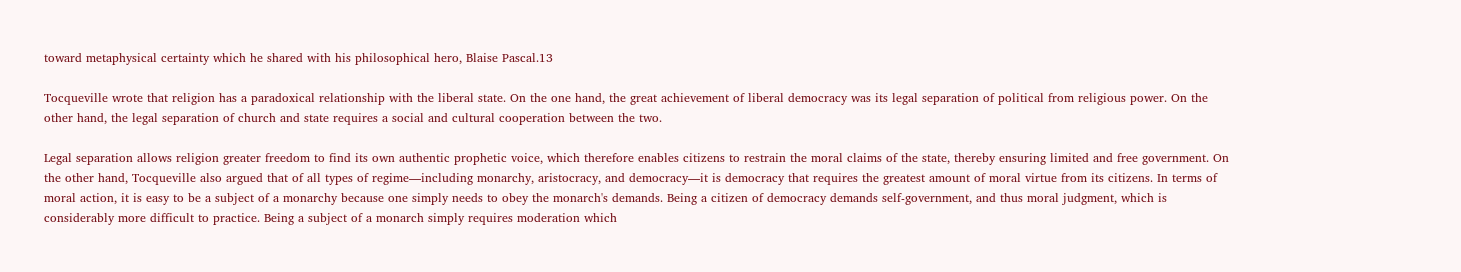toward metaphysical certainty which he shared with his philosophical hero, Blaise Pascal.13

Tocqueville wrote that religion has a paradoxical relationship with the liberal state. On the one hand, the great achievement of liberal democracy was its legal separation of political from religious power. On the other hand, the legal separation of church and state requires a social and cultural cooperation between the two.

Legal separation allows religion greater freedom to find its own authentic prophetic voice, which therefore enables citizens to restrain the moral claims of the state, thereby ensuring limited and free government. On the other hand, Tocqueville also argued that of all types of regime—including monarchy, aristocracy, and democracy—it is democracy that requires the greatest amount of moral virtue from its citizens. In terms of moral action, it is easy to be a subject of a monarchy because one simply needs to obey the monarch's demands. Being a citizen of democracy demands self-government, and thus moral judgment, which is considerably more difficult to practice. Being a subject of a monarch simply requires moderation which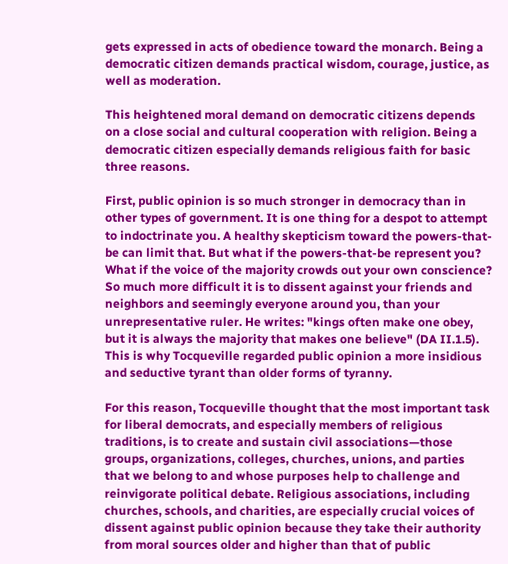gets expressed in acts of obedience toward the monarch. Being a democratic citizen demands practical wisdom, courage, justice, as well as moderation.

This heightened moral demand on democratic citizens depends on a close social and cultural cooperation with religion. Being a democratic citizen especially demands religious faith for basic three reasons.

First, public opinion is so much stronger in democracy than in other types of government. It is one thing for a despot to attempt to indoctrinate you. A healthy skepticism toward the powers-that-be can limit that. But what if the powers-that-be represent you? What if the voice of the majority crowds out your own conscience? So much more difficult it is to dissent against your friends and neighbors and seemingly everyone around you, than your unrepresentative ruler. He writes: "kings often make one obey, but it is always the majority that makes one believe" (DA II.1.5). This is why Tocqueville regarded public opinion a more insidious and seductive tyrant than older forms of tyranny.

For this reason, Tocqueville thought that the most important task for liberal democrats, and especially members of religious traditions, is to create and sustain civil associations—those groups, organizations, colleges, churches, unions, and parties that we belong to and whose purposes help to challenge and reinvigorate political debate. Religious associations, including churches, schools, and charities, are especially crucial voices of dissent against public opinion because they take their authority from moral sources older and higher than that of public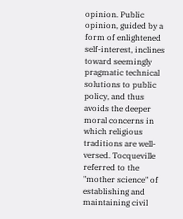opinion. Public opinion, guided by a form of enlightened self-interest, inclines toward seemingly pragmatic technical solutions to public policy, and thus avoids the deeper moral concerns in which religious traditions are well-versed. Tocqueville referred to the "mother science" of establishing and maintaining civil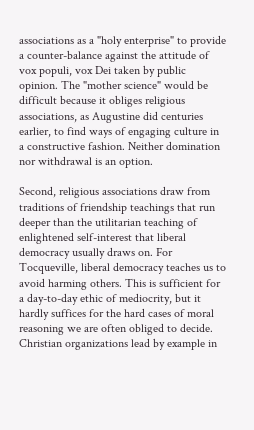associations as a "holy enterprise" to provide a counter-balance against the attitude of vox populi, vox Dei taken by public opinion. The "mother science" would be difficult because it obliges religious associations, as Augustine did centuries earlier, to find ways of engaging culture in a constructive fashion. Neither domination nor withdrawal is an option.

Second, religious associations draw from traditions of friendship teachings that run deeper than the utilitarian teaching of enlightened self-interest that liberal democracy usually draws on. For Tocqueville, liberal democracy teaches us to avoid harming others. This is sufficient for a day-to-day ethic of mediocrity, but it hardly suffices for the hard cases of moral reasoning we are often obliged to decide. Christian organizations lead by example in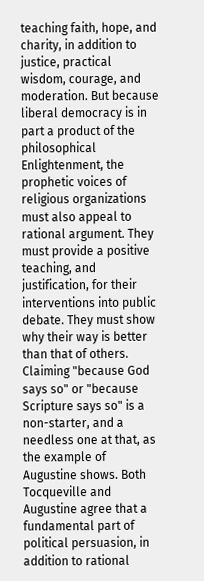teaching faith, hope, and charity, in addition to justice, practical wisdom, courage, and moderation. But because liberal democracy is in part a product of the philosophical Enlightenment, the prophetic voices of religious organizations must also appeal to rational argument. They must provide a positive teaching, and justification, for their interventions into public debate. They must show why their way is better than that of others. Claiming "because God says so" or "because Scripture says so" is a non-starter, and a needless one at that, as the example of Augustine shows. Both Tocqueville and Augustine agree that a fundamental part of political persuasion, in addition to rational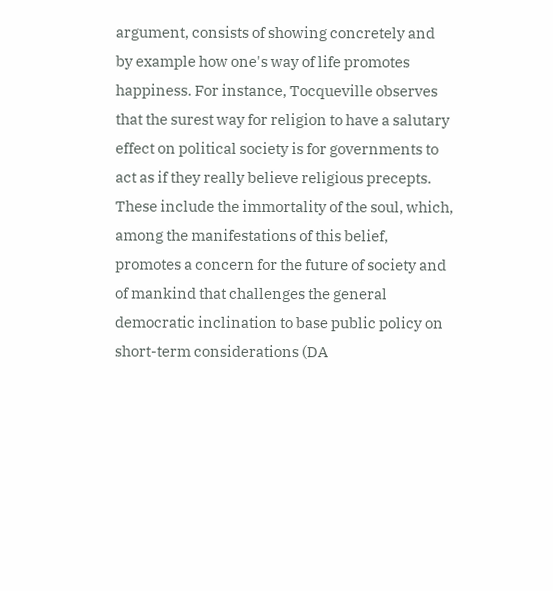argument, consists of showing concretely and by example how one's way of life promotes happiness. For instance, Tocqueville observes that the surest way for religion to have a salutary effect on political society is for governments to act as if they really believe religious precepts. These include the immortality of the soul, which, among the manifestations of this belief, promotes a concern for the future of society and of mankind that challenges the general democratic inclination to base public policy on short-term considerations (DA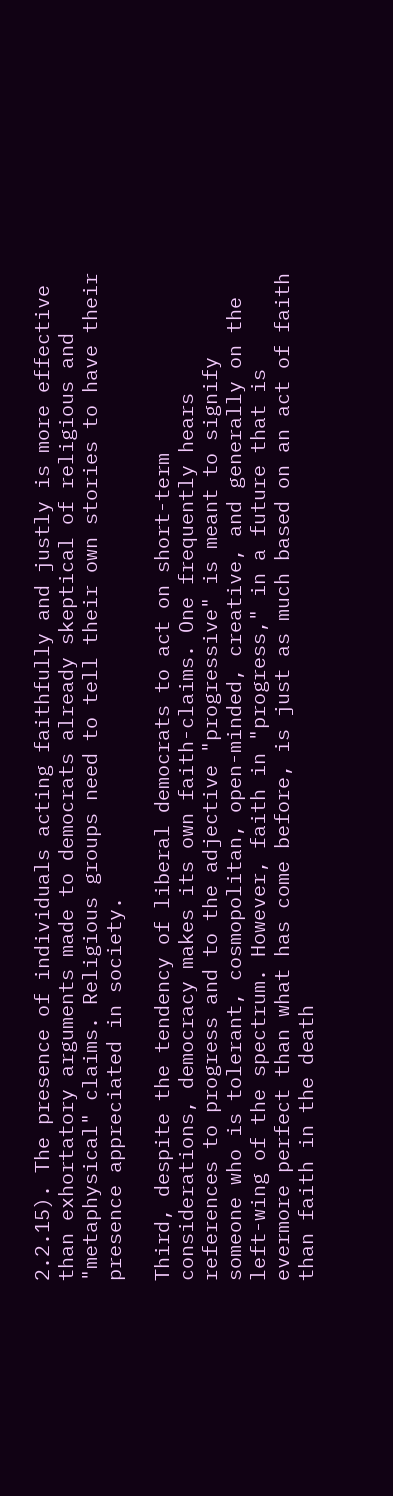2.2.15). The presence of individuals acting faithfully and justly is more effective than exhortatory arguments made to democrats already skeptical of religious and "metaphysical" claims. Religious groups need to tell their own stories to have their presence appreciated in society.

Third, despite the tendency of liberal democrats to act on short-term considerations, democracy makes its own faith-claims. One frequently hears references to progress and to the adjective "progressive" is meant to signify someone who is tolerant, cosmopolitan, open-minded, creative, and generally on the left-wing of the spectrum. However, faith in "progress," in a future that is evermore perfect than what has come before, is just as much based on an act of faith than faith in the death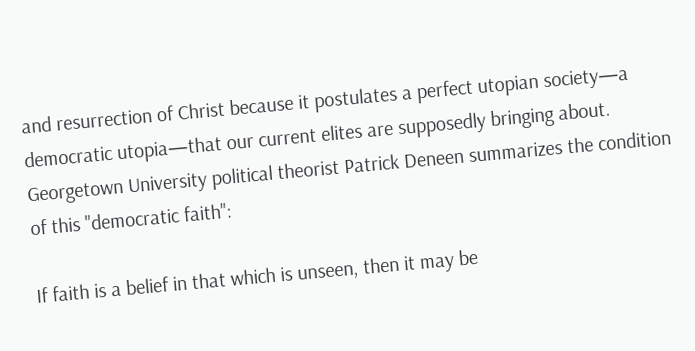and resurrection of Christ because it postulates a perfect utopian society—a democratic utopia—that our current elites are supposedly bringing about. Georgetown University political theorist Patrick Deneen summarizes the condition of this "democratic faith":

If faith is a belief in that which is unseen, then it may be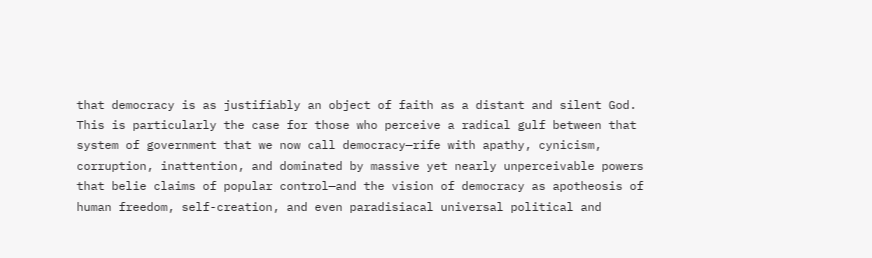that democracy is as justifiably an object of faith as a distant and silent God. This is particularly the case for those who perceive a radical gulf between that system of government that we now call democracy—rife with apathy, cynicism, corruption, inattention, and dominated by massive yet nearly unperceivable powers that belie claims of popular control—and the vision of democracy as apotheosis of human freedom, self-creation, and even paradisiacal universal political and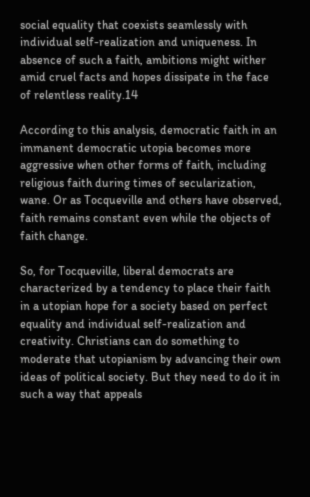social equality that coexists seamlessly with individual self-realization and uniqueness. In absence of such a faith, ambitions might wither amid cruel facts and hopes dissipate in the face of relentless reality.14

According to this analysis, democratic faith in an immanent democratic utopia becomes more aggressive when other forms of faith, including religious faith during times of secularization, wane. Or as Tocqueville and others have observed, faith remains constant even while the objects of faith change.

So, for Tocqueville, liberal democrats are characterized by a tendency to place their faith in a utopian hope for a society based on perfect equality and individual self-realization and creativity. Christians can do something to moderate that utopianism by advancing their own ideas of political society. But they need to do it in such a way that appeals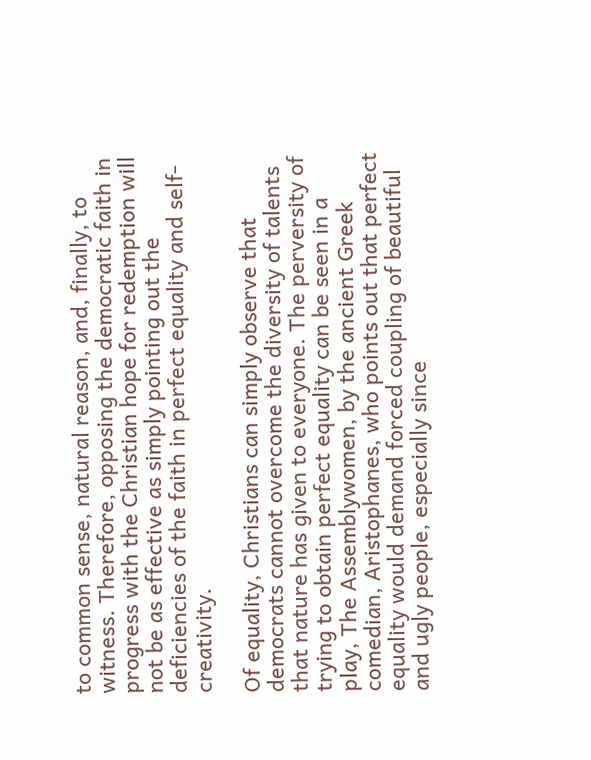to common sense, natural reason, and, finally, to witness. Therefore, opposing the democratic faith in progress with the Christian hope for redemption will not be as effective as simply pointing out the deficiencies of the faith in perfect equality and self-creativity.

Of equality, Christians can simply observe that democrats cannot overcome the diversity of talents that nature has given to everyone. The perversity of trying to obtain perfect equality can be seen in a play, The Assemblywomen, by the ancient Greek comedian, Aristophanes, who points out that perfect equality would demand forced coupling of beautiful and ugly people, especially since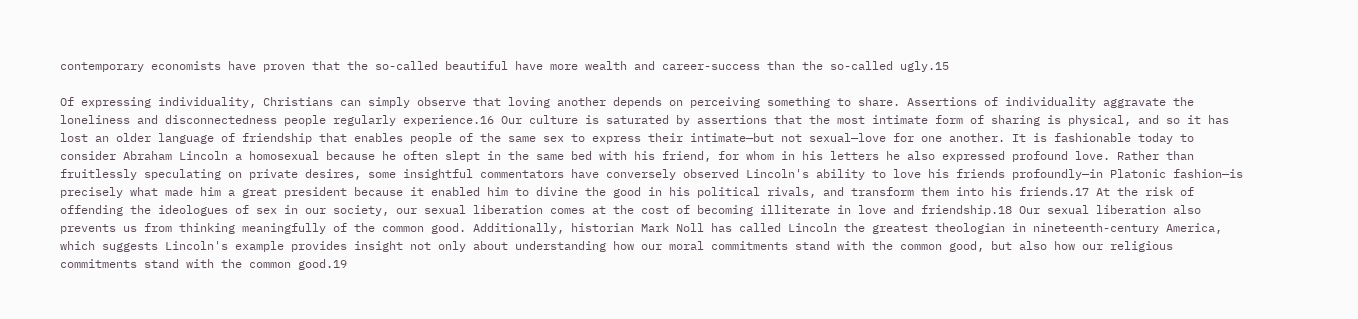contemporary economists have proven that the so-called beautiful have more wealth and career-success than the so-called ugly.15

Of expressing individuality, Christians can simply observe that loving another depends on perceiving something to share. Assertions of individuality aggravate the loneliness and disconnectedness people regularly experience.16 Our culture is saturated by assertions that the most intimate form of sharing is physical, and so it has lost an older language of friendship that enables people of the same sex to express their intimate—but not sexual—love for one another. It is fashionable today to consider Abraham Lincoln a homosexual because he often slept in the same bed with his friend, for whom in his letters he also expressed profound love. Rather than fruitlessly speculating on private desires, some insightful commentators have conversely observed Lincoln's ability to love his friends profoundly—in Platonic fashion—is precisely what made him a great president because it enabled him to divine the good in his political rivals, and transform them into his friends.17 At the risk of offending the ideologues of sex in our society, our sexual liberation comes at the cost of becoming illiterate in love and friendship.18 Our sexual liberation also prevents us from thinking meaningfully of the common good. Additionally, historian Mark Noll has called Lincoln the greatest theologian in nineteenth-century America, which suggests Lincoln's example provides insight not only about understanding how our moral commitments stand with the common good, but also how our religious commitments stand with the common good.19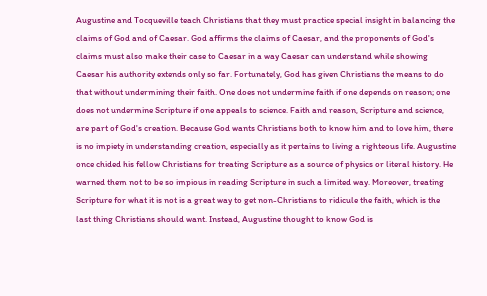Augustine and Tocqueville teach Christians that they must practice special insight in balancing the claims of God and of Caesar. God affirms the claims of Caesar, and the proponents of God's claims must also make their case to Caesar in a way Caesar can understand while showing Caesar his authority extends only so far. Fortunately, God has given Christians the means to do that without undermining their faith. One does not undermine faith if one depends on reason; one does not undermine Scripture if one appeals to science. Faith and reason, Scripture and science, are part of God's creation. Because God wants Christians both to know him and to love him, there is no impiety in understanding creation, especially as it pertains to living a righteous life. Augustine once chided his fellow Christians for treating Scripture as a source of physics or literal history. He warned them not to be so impious in reading Scripture in such a limited way. Moreover, treating Scripture for what it is not is a great way to get non-Christians to ridicule the faith, which is the last thing Christians should want. Instead, Augustine thought to know God is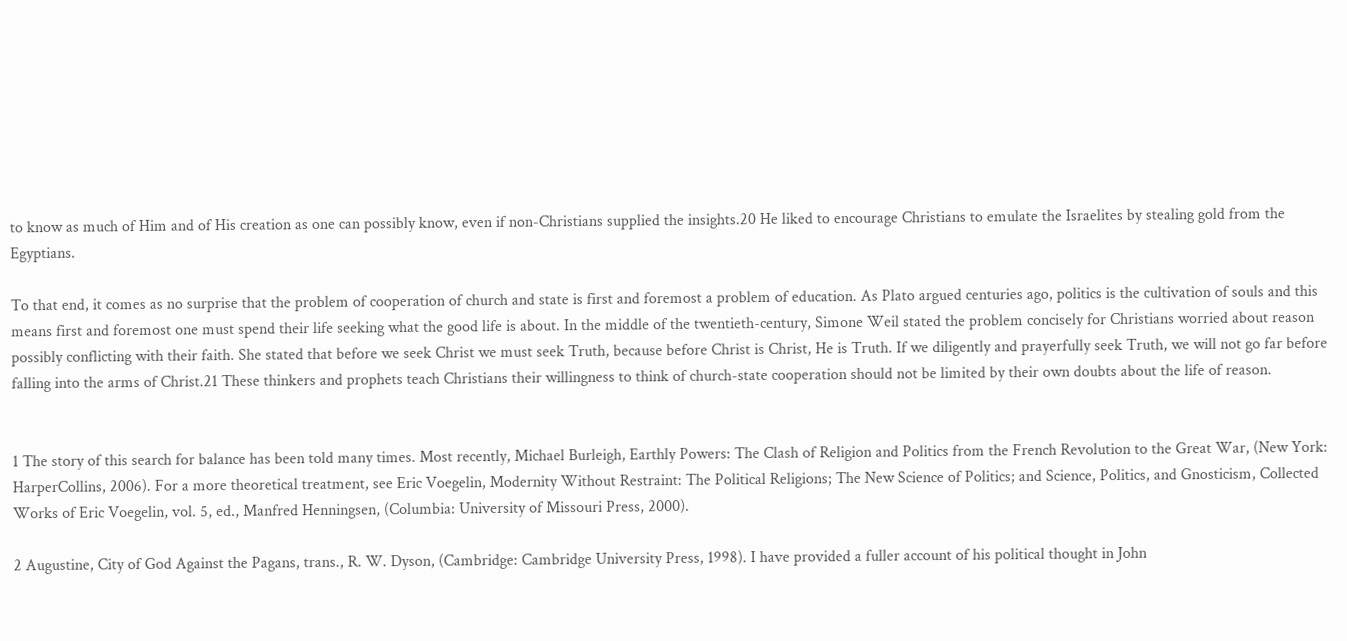to know as much of Him and of His creation as one can possibly know, even if non-Christians supplied the insights.20 He liked to encourage Christians to emulate the Israelites by stealing gold from the Egyptians.

To that end, it comes as no surprise that the problem of cooperation of church and state is first and foremost a problem of education. As Plato argued centuries ago, politics is the cultivation of souls and this means first and foremost one must spend their life seeking what the good life is about. In the middle of the twentieth-century, Simone Weil stated the problem concisely for Christians worried about reason possibly conflicting with their faith. She stated that before we seek Christ we must seek Truth, because before Christ is Christ, He is Truth. If we diligently and prayerfully seek Truth, we will not go far before falling into the arms of Christ.21 These thinkers and prophets teach Christians their willingness to think of church-state cooperation should not be limited by their own doubts about the life of reason.


1 The story of this search for balance has been told many times. Most recently, Michael Burleigh, Earthly Powers: The Clash of Religion and Politics from the French Revolution to the Great War, (New York: HarperCollins, 2006). For a more theoretical treatment, see Eric Voegelin, Modernity Without Restraint: The Political Religions; The New Science of Politics; and Science, Politics, and Gnosticism, Collected Works of Eric Voegelin, vol. 5, ed., Manfred Henningsen, (Columbia: University of Missouri Press, 2000).

2 Augustine, City of God Against the Pagans, trans., R. W. Dyson, (Cambridge: Cambridge University Press, 1998). I have provided a fuller account of his political thought in John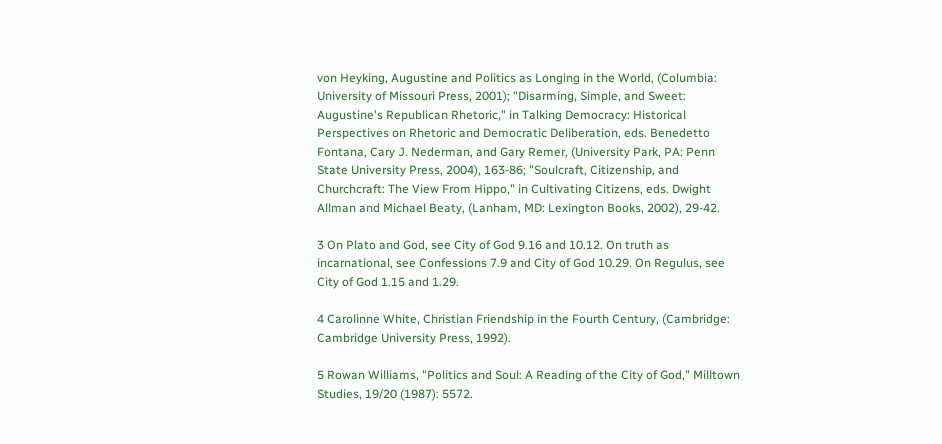von Heyking, Augustine and Politics as Longing in the World, (Columbia: University of Missouri Press, 2001); "Disarming, Simple, and Sweet: Augustine's Republican Rhetoric," in Talking Democracy: Historical Perspectives on Rhetoric and Democratic Deliberation, eds. Benedetto Fontana, Cary J. Nederman, and Gary Remer, (University Park, PA: Penn State University Press, 2004), 163-86; "Soulcraft, Citizenship, and Churchcraft: The View From Hippo," in Cultivating Citizens, eds. Dwight Allman and Michael Beaty, (Lanham, MD: Lexington Books, 2002), 29-42.

3 On Plato and God, see City of God 9.16 and 10.12. On truth as incarnational, see Confessions 7.9 and City of God 10.29. On Regulus, see City of God 1.15 and 1.29.

4 Carolinne White, Christian Friendship in the Fourth Century, (Cambridge: Cambridge University Press, 1992).

5 Rowan Williams, "Politics and Soul: A Reading of the City of God," Milltown Studies, 19/20 (1987): 5572.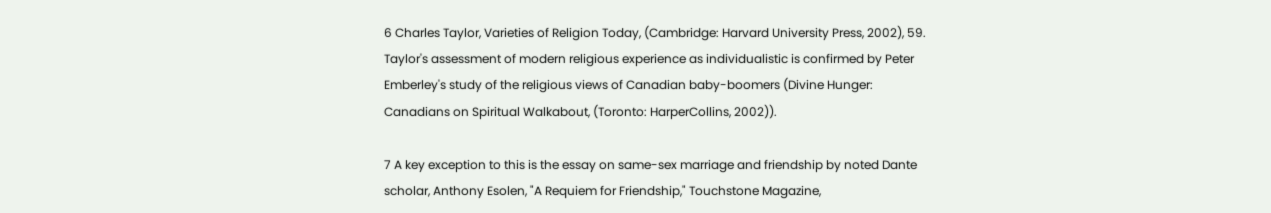6 Charles Taylor, Varieties of Religion Today, (Cambridge: Harvard University Press, 2002), 59. Taylor's assessment of modern religious experience as individualistic is confirmed by Peter Emberley's study of the religious views of Canadian baby-boomers (Divine Hunger: Canadians on Spiritual Walkabout, (Toronto: HarperCollins, 2002)).

7 A key exception to this is the essay on same-sex marriage and friendship by noted Dante scholar, Anthony Esolen, "A Requiem for Friendship," Touchstone Magazine,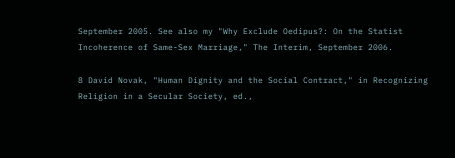September 2005. See also my "Why Exclude Oedipus?: On the Statist Incoherence of Same-Sex Marriage," The Interim, September 2006.

8 David Novak, "Human Dignity and the Social Contract," in Recognizing Religion in a Secular Society, ed.,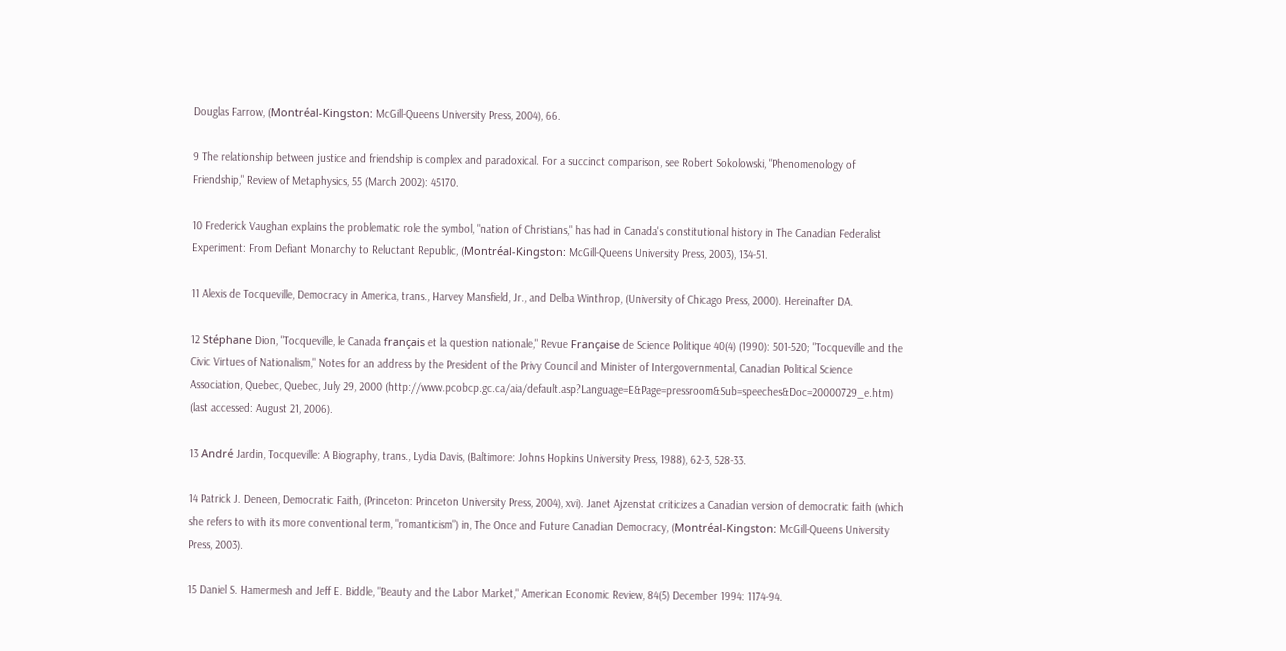Douglas Farrow, (Montréal-Kingston: McGill-Queens University Press, 2004), 66.

9 The relationship between justice and friendship is complex and paradoxical. For a succinct comparison, see Robert Sokolowski, "Phenomenology of Friendship," Review of Metaphysics, 55 (March 2002): 45170.

10 Frederick Vaughan explains the problematic role the symbol, "nation of Christians," has had in Canada's constitutional history in The Canadian Federalist Experiment: From Defiant Monarchy to Reluctant Republic, (Montréal-Kingston: McGill-Queens University Press, 2003), 134-51.

11 Alexis de Tocqueville, Democracy in America, trans., Harvey Mansfield, Jr., and Delba Winthrop, (University of Chicago Press, 2000). Hereinafter DA.

12 Stéphane Dion, "Tocqueville, le Canada français et la question nationale," Revue Française de Science Politique 40(4) (1990): 501-520; "Tocqueville and the Civic Virtues of Nationalism," Notes for an address by the President of the Privy Council and Minister of Intergovernmental, Canadian Political Science Association, Quebec, Quebec, July 29, 2000 (http://www.pcobcp.gc.ca/aia/default.asp?Language=E&Page=pressroom&Sub=speeches&Doc=20000729_e.htm) (last accessed: August 21, 2006).

13 André Jardin, Tocqueville: A Biography, trans., Lydia Davis, (Baltimore: Johns Hopkins University Press, 1988), 62-3, 528-33.

14 Patrick J. Deneen, Democratic Faith, (Princeton: Princeton University Press, 2004), xvi). Janet Ajzenstat criticizes a Canadian version of democratic faith (which she refers to with its more conventional term, "romanticism") in, The Once and Future Canadian Democracy, (Montréal-Kingston: McGill-Queens University Press, 2003).

15 Daniel S. Hamermesh and Jeff E. Biddle, "Beauty and the Labor Market," American Economic Review, 84(5) December 1994: 1174-94.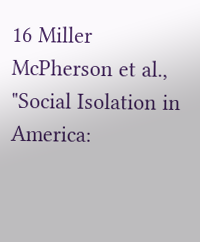16 Miller McPherson et al., "Social Isolation in America: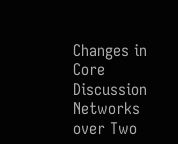Changes in Core Discussion Networks over Two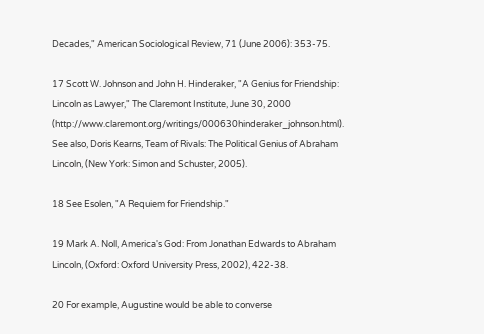Decades," American Sociological Review, 71 (June 2006): 353-75.

17 Scott W. Johnson and John H. Hinderaker, "A Genius for Friendship: Lincoln as Lawyer," The Claremont Institute, June 30, 2000 (http://www.claremont.org/writings/000630hinderaker_johnson.html). See also, Doris Kearns, Team of Rivals: The Political Genius of Abraham Lincoln, (New York: Simon and Schuster, 2005).

18 See Esolen, "A Requiem for Friendship."

19 Mark A. Noll, America's God: From Jonathan Edwards to Abraham Lincoln, (Oxford: Oxford University Press, 2002), 422-38.

20 For example, Augustine would be able to converse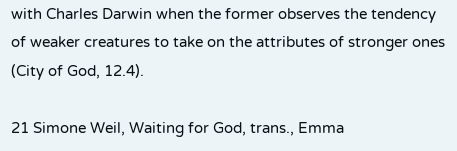with Charles Darwin when the former observes the tendency of weaker creatures to take on the attributes of stronger ones (City of God, 12.4).

21 Simone Weil, Waiting for God, trans., Emma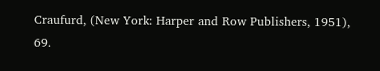Craufurd, (New York: Harper and Row Publishers, 1951), 69.